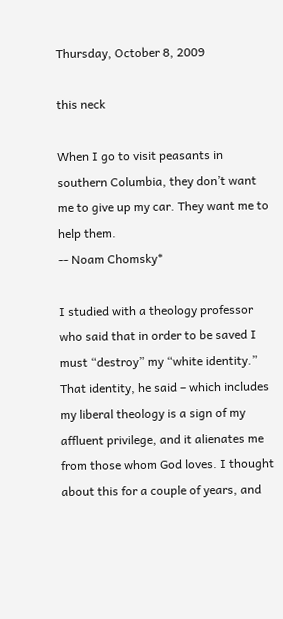Thursday, October 8, 2009

this neck

When I go to visit peasants in southern Columbia, they don’t want me to give up my car. They want me to help them.
-- Noam Chomsky*

I studied with a theology professor who said that in order to be saved I must “destroy” my “white identity.” That identity, he said – which includes my liberal theology is a sign of my affluent privilege, and it alienates me from those whom God loves. I thought about this for a couple of years, and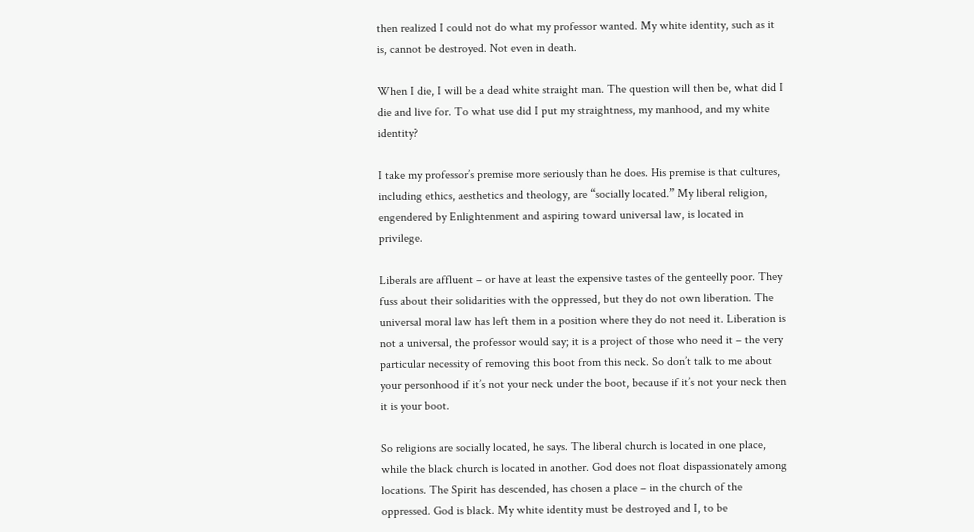then realized I could not do what my professor wanted. My white identity, such as it is, cannot be destroyed. Not even in death.

When I die, I will be a dead white straight man. The question will then be, what did I die and live for. To what use did I put my straightness, my manhood, and my white identity?

I take my professor’s premise more seriously than he does. His premise is that cultures, including ethics, aesthetics and theology, are “socially located.” My liberal religion, engendered by Enlightenment and aspiring toward universal law, is located in privilege.

Liberals are affluent – or have at least the expensive tastes of the genteelly poor. They fuss about their solidarities with the oppressed, but they do not own liberation. The universal moral law has left them in a position where they do not need it. Liberation is not a universal, the professor would say; it is a project of those who need it – the very particular necessity of removing this boot from this neck. So don’t talk to me about your personhood if it’s not your neck under the boot, because if it’s not your neck then it is your boot.

So religions are socially located, he says. The liberal church is located in one place, while the black church is located in another. God does not float dispassionately among locations. The Spirit has descended, has chosen a place – in the church of the oppressed. God is black. My white identity must be destroyed and I, to be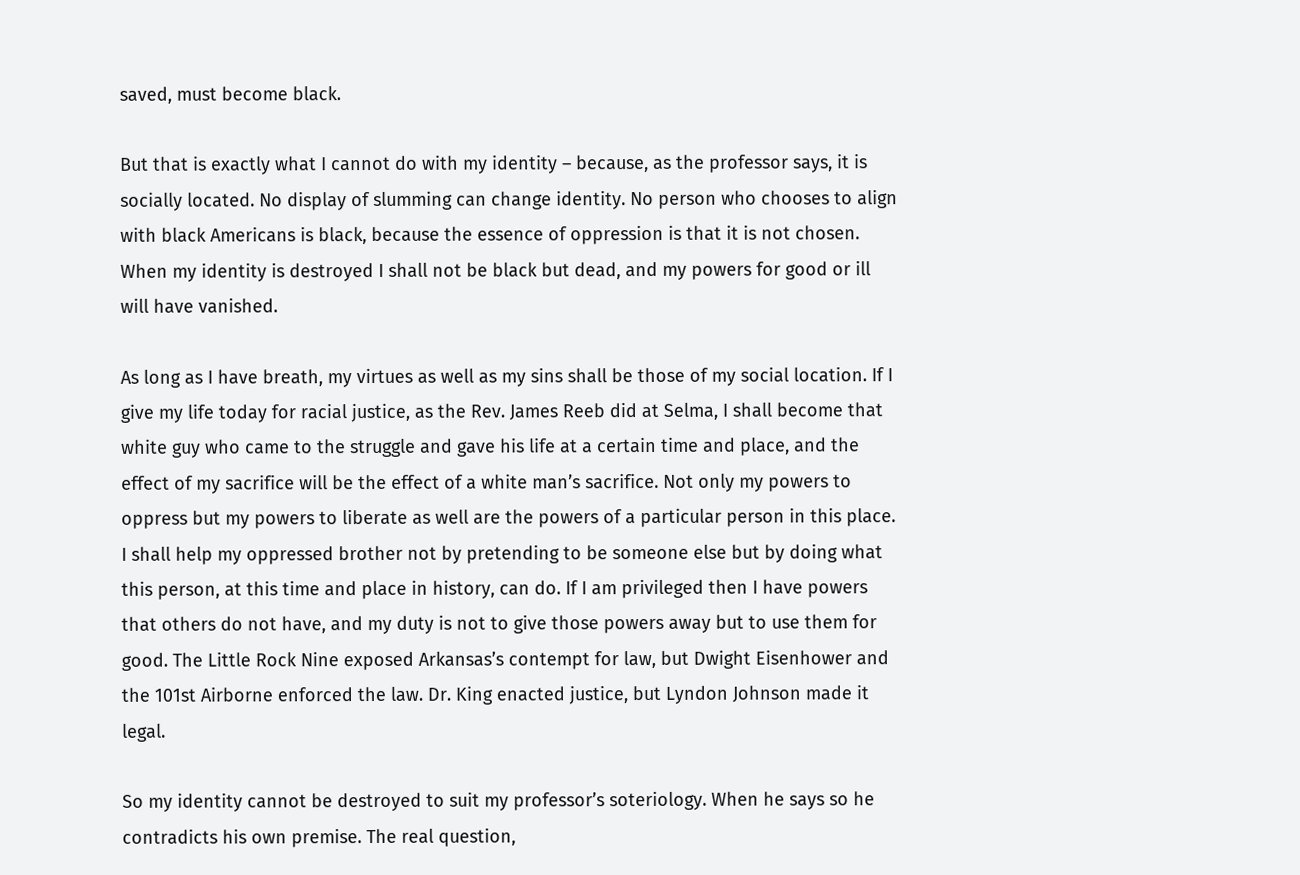saved, must become black.

But that is exactly what I cannot do with my identity – because, as the professor says, it is socially located. No display of slumming can change identity. No person who chooses to align with black Americans is black, because the essence of oppression is that it is not chosen. When my identity is destroyed I shall not be black but dead, and my powers for good or ill will have vanished.

As long as I have breath, my virtues as well as my sins shall be those of my social location. If I give my life today for racial justice, as the Rev. James Reeb did at Selma, I shall become that white guy who came to the struggle and gave his life at a certain time and place, and the effect of my sacrifice will be the effect of a white man’s sacrifice. Not only my powers to oppress but my powers to liberate as well are the powers of a particular person in this place. I shall help my oppressed brother not by pretending to be someone else but by doing what this person, at this time and place in history, can do. If I am privileged then I have powers that others do not have, and my duty is not to give those powers away but to use them for good. The Little Rock Nine exposed Arkansas’s contempt for law, but Dwight Eisenhower and the 101st Airborne enforced the law. Dr. King enacted justice, but Lyndon Johnson made it legal.

So my identity cannot be destroyed to suit my professor’s soteriology. When he says so he contradicts his own premise. The real question,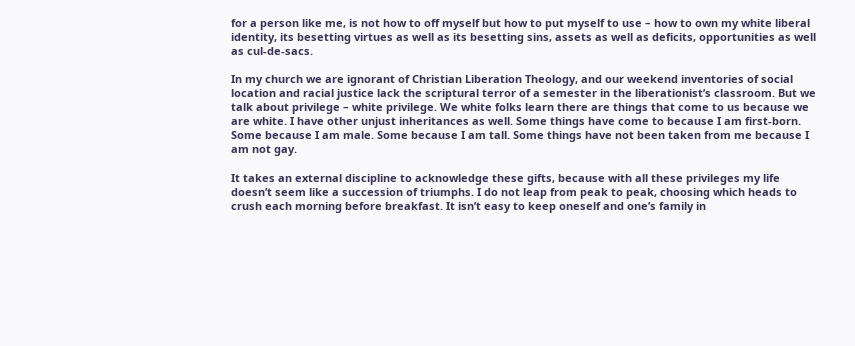for a person like me, is not how to off myself but how to put myself to use – how to own my white liberal identity, its besetting virtues as well as its besetting sins, assets as well as deficits, opportunities as well as cul-de-sacs.

In my church we are ignorant of Christian Liberation Theology, and our weekend inventories of social location and racial justice lack the scriptural terror of a semester in the liberationist’s classroom. But we talk about privilege – white privilege. We white folks learn there are things that come to us because we are white. I have other unjust inheritances as well. Some things have come to because I am first-born. Some because I am male. Some because I am tall. Some things have not been taken from me because I am not gay.

It takes an external discipline to acknowledge these gifts, because with all these privileges my life doesn’t seem like a succession of triumphs. I do not leap from peak to peak, choosing which heads to crush each morning before breakfast. It isn’t easy to keep oneself and one’s family in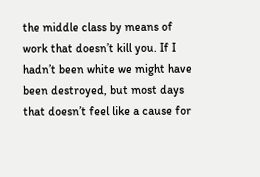the middle class by means of work that doesn’t kill you. If I hadn’t been white we might have been destroyed, but most days that doesn’t feel like a cause for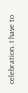celebration. I have to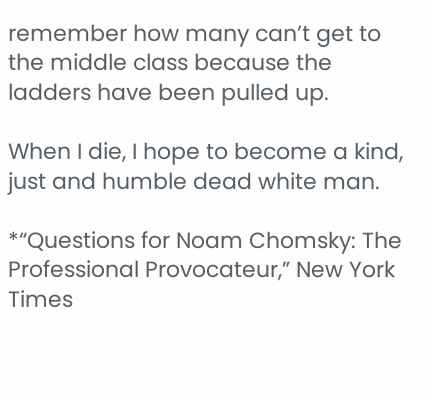remember how many can’t get to the middle class because the ladders have been pulled up.

When I die, I hope to become a kind, just and humble dead white man.

*“Questions for Noam Chomsky: The Professional Provocateur,” New York Times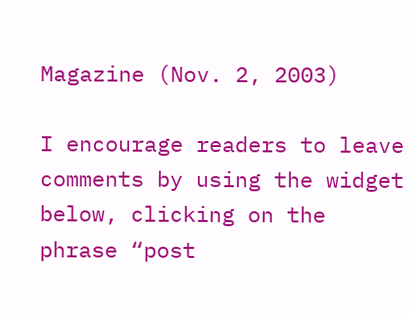Magazine (Nov. 2, 2003)

I encourage readers to leave comments by using the widget below, clicking on the phrase “post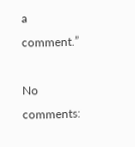a comment.”

No comments: